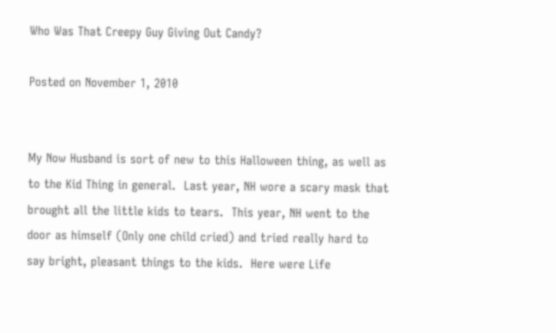Who Was That Creepy Guy Giving Out Candy?

Posted on November 1, 2010


My Now Husband is sort of new to this Halloween thing, as well as to the Kid Thing in general.  Last year, NH wore a scary mask that brought all the little kids to tears.  This year, NH went to the door as himself (Only one child cried) and tried really hard to say bright, pleasant things to the kids.  Here were Life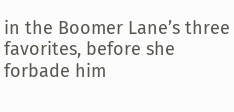in the Boomer Lane’s three favorites, before she forbade him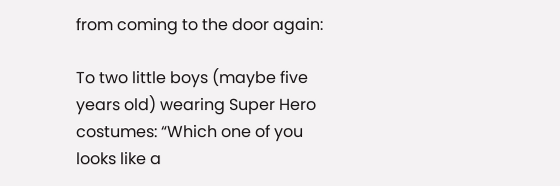from coming to the door again:

To two little boys (maybe five years old) wearing Super Hero costumes: “Which one of you looks like a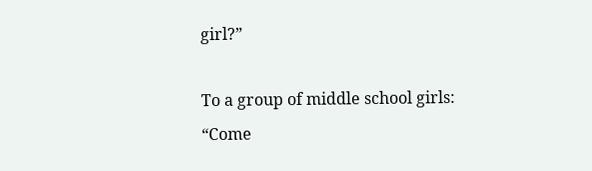girl?”

To a group of middle school girls: “Come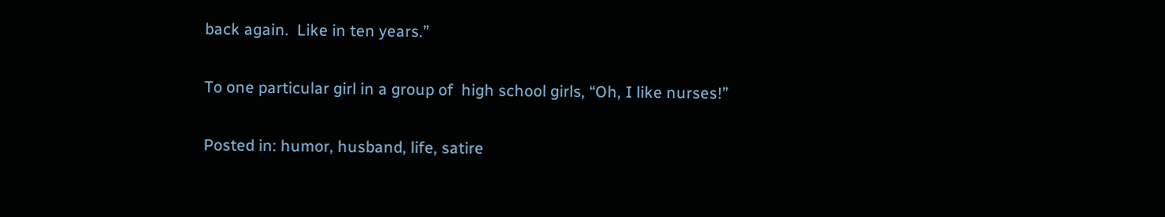back again.  Like in ten years.”

To one particular girl in a group of  high school girls, “Oh, I like nurses!”

Posted in: humor, husband, life, satire